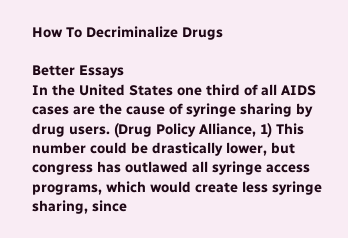How To Decriminalize Drugs

Better Essays
In the United States one third of all AIDS cases are the cause of syringe sharing by drug users. (Drug Policy Alliance, 1) This number could be drastically lower, but congress has outlawed all syringe access programs, which would create less syringe sharing, since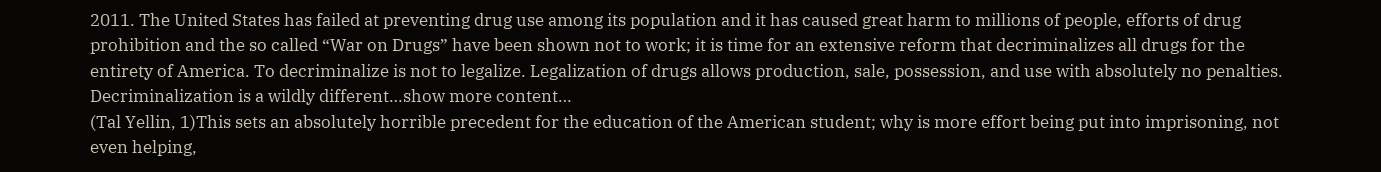2011. The United States has failed at preventing drug use among its population and it has caused great harm to millions of people, efforts of drug prohibition and the so called “War on Drugs” have been shown not to work; it is time for an extensive reform that decriminalizes all drugs for the entirety of America. To decriminalize is not to legalize. Legalization of drugs allows production, sale, possession, and use with absolutely no penalties. Decriminalization is a wildly different…show more content…
(Tal Yellin, 1)This sets an absolutely horrible precedent for the education of the American student; why is more effort being put into imprisoning, not even helping,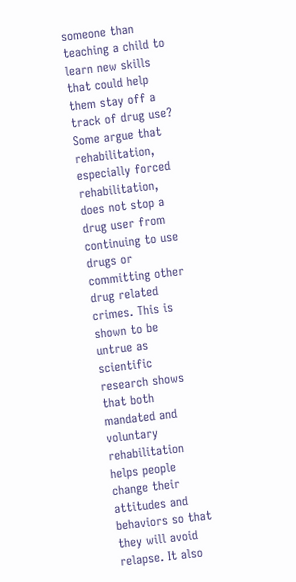someone than teaching a child to learn new skills that could help them stay off a track of drug use? Some argue that rehabilitation, especially forced rehabilitation, does not stop a drug user from continuing to use drugs or committing other drug related crimes. This is shown to be untrue as scientific research shows that both mandated and voluntary rehabilitation helps people change their attitudes and behaviors so that they will avoid relapse. It also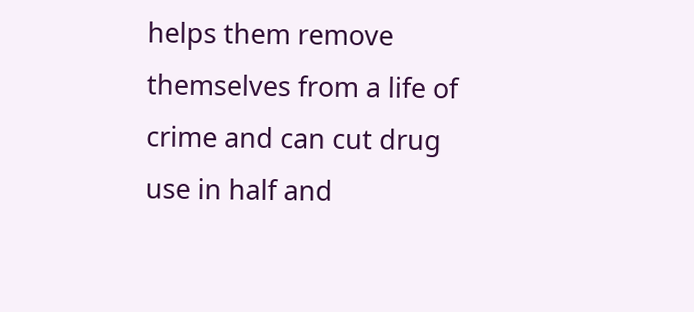helps them remove themselves from a life of crime and can cut drug use in half and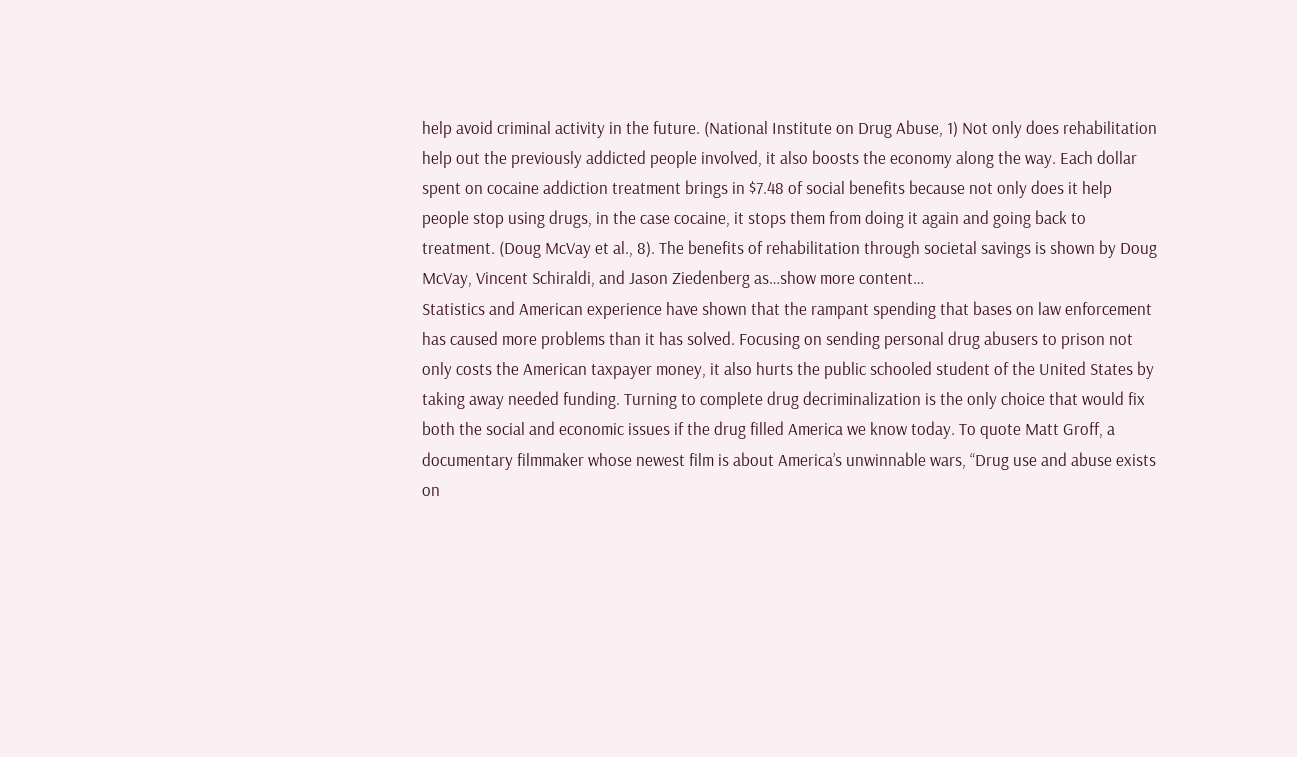help avoid criminal activity in the future. (National Institute on Drug Abuse, 1) Not only does rehabilitation help out the previously addicted people involved, it also boosts the economy along the way. Each dollar spent on cocaine addiction treatment brings in $7.48 of social benefits because not only does it help people stop using drugs, in the case cocaine, it stops them from doing it again and going back to treatment. (Doug McVay et al., 8). The benefits of rehabilitation through societal savings is shown by Doug McVay, Vincent Schiraldi, and Jason Ziedenberg as…show more content…
Statistics and American experience have shown that the rampant spending that bases on law enforcement has caused more problems than it has solved. Focusing on sending personal drug abusers to prison not only costs the American taxpayer money, it also hurts the public schooled student of the United States by taking away needed funding. Turning to complete drug decriminalization is the only choice that would fix both the social and economic issues if the drug filled America we know today. To quote Matt Groff, a documentary filmmaker whose newest film is about America’s unwinnable wars, “Drug use and abuse exists on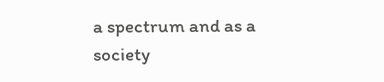a spectrum and as a society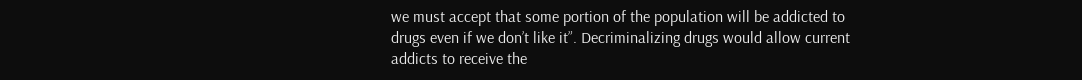we must accept that some portion of the population will be addicted to drugs even if we don’t like it”. Decriminalizing drugs would allow current addicts to receive the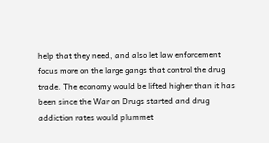help that they need, and also let law enforcement focus more on the large gangs that control the drug trade. The economy would be lifted higher than it has been since the War on Drugs started and drug addiction rates would plummet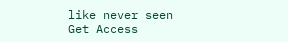like never seen
Get Access